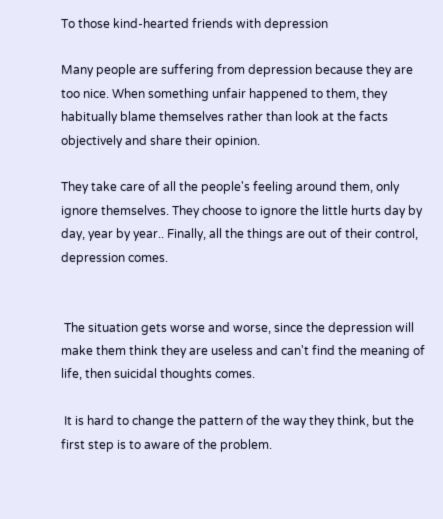To those kind-hearted friends with depression

Many people are suffering from depression because they are too nice. When something unfair happened to them, they habitually blame themselves rather than look at the facts objectively and share their opinion.

They take care of all the people's feeling around them, only ignore themselves. They choose to ignore the little hurts day by day, year by year.. Finally, all the things are out of their control, depression comes.


 The situation gets worse and worse, since the depression will make them think they are useless and can't find the meaning of life, then suicidal thoughts comes.

 It is hard to change the pattern of the way they think, but the first step is to aware of the problem.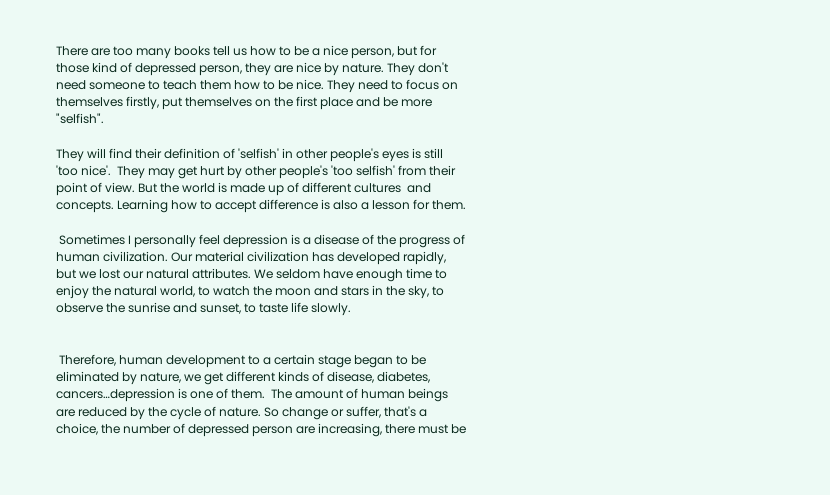There are too many books tell us how to be a nice person, but for those kind of depressed person, they are nice by nature. They don't need someone to teach them how to be nice. They need to focus on themselves firstly, put themselves on the first place and be more "selfish".

They will find their definition of 'selfish' in other people's eyes is still 'too nice'.  They may get hurt by other people's 'too selfish' from their point of view. But the world is made up of different cultures  and concepts. Learning how to accept difference is also a lesson for them.

 Sometimes I personally feel depression is a disease of the progress of human civilization. Our material civilization has developed rapidly, but we lost our natural attributes. We seldom have enough time to enjoy the natural world, to watch the moon and stars in the sky, to observe the sunrise and sunset, to taste life slowly.


 Therefore, human development to a certain stage began to be eliminated by nature, we get different kinds of disease, diabetes, cancers…depression is one of them.  The amount of human beings are reduced by the cycle of nature. So change or suffer, that's a choice, the number of depressed person are increasing, there must be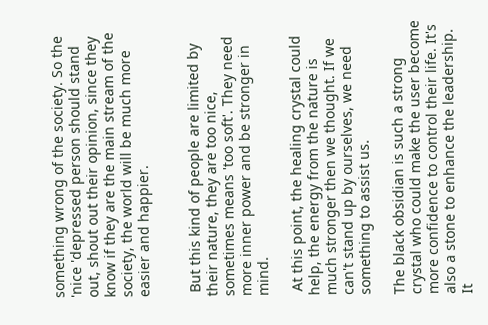something wrong of the society. So the 'nice 'depressed person should stand out, shout out their opinion, since they know if they are the main stream of the society, the world will be much more easier and happier.


 But this kind of people are limited by their nature, they are too nice, sometimes means 'too soft'. They need more inner power and be stronger in mind.

 At this point, the healing crystal could help, the energy from the nature is much stronger then we thought. If we can't stand up by ourselves, we need something to assist us.

The black obsidian is such a strong crystal who could make the user become more confidence to control their life. It's also a stone to enhance the leadership. It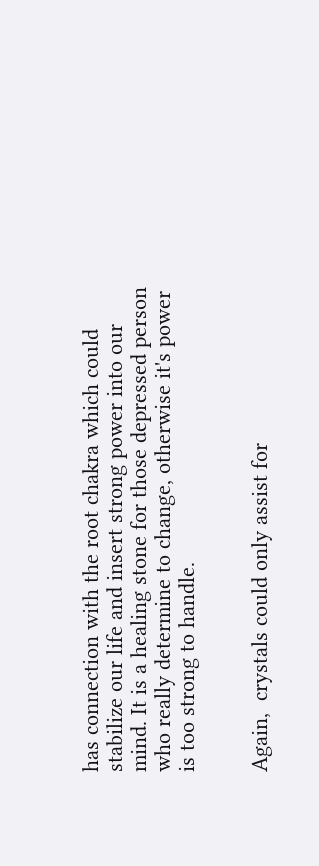has connection with the root chakra which could stabilize our life and insert strong power into our mind. It is a healing stone for those depressed person who really determine to change, otherwise it's power is too strong to handle.


Again,  crystals could only assist for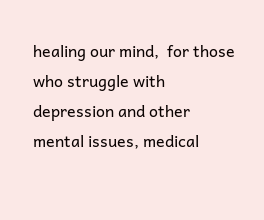healing our mind,  for those who struggle with depression and other mental issues, medical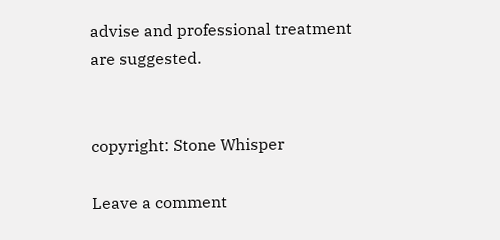advise and professional treatment are suggested.


copyright: Stone Whisper

Leave a comment